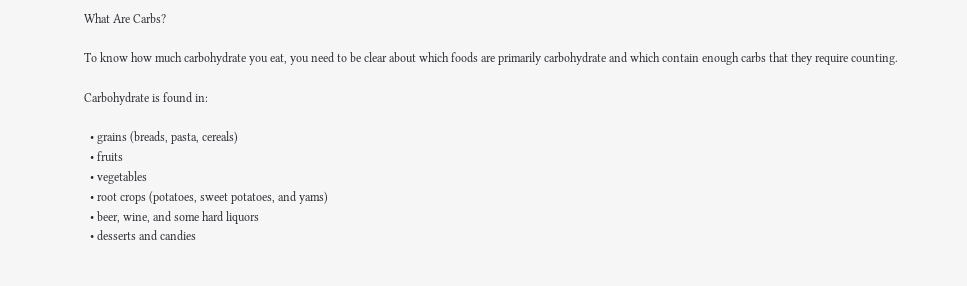What Are Carbs?

To know how much carbohydrate you eat, you need to be clear about which foods are primarily carbohydrate and which contain enough carbs that they require counting.

Carbohydrate is found in:

  • grains (breads, pasta, cereals)
  • fruits
  • vegetables
  • root crops (potatoes, sweet potatoes, and yams)
  • beer, wine, and some hard liquors
  • desserts and candies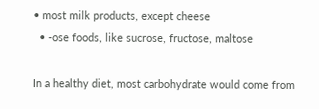• most milk products, except cheese
  • -ose foods, like sucrose, fructose, maltose

In a healthy diet, most carbohydrate would come from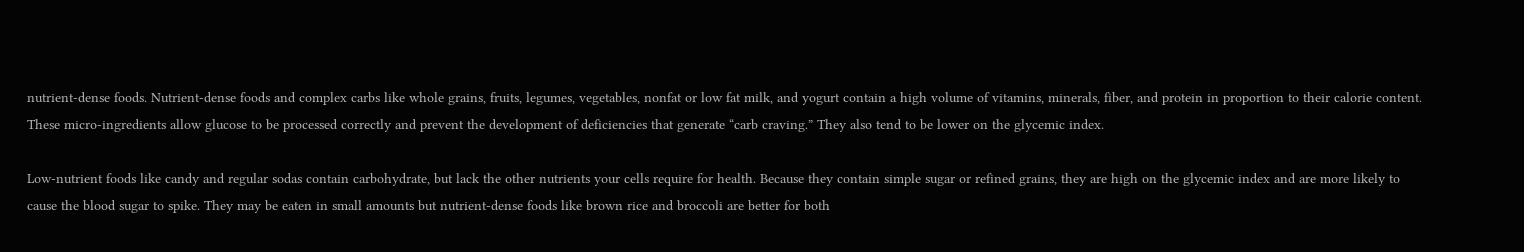nutrient-dense foods. Nutrient-dense foods and complex carbs like whole grains, fruits, legumes, vegetables, nonfat or low fat milk, and yogurt contain a high volume of vitamins, minerals, fiber, and protein in proportion to their calorie content. These micro-ingredients allow glucose to be processed correctly and prevent the development of deficiencies that generate “carb craving.” They also tend to be lower on the glycemic index.

Low-nutrient foods like candy and regular sodas contain carbohydrate, but lack the other nutrients your cells require for health. Because they contain simple sugar or refined grains, they are high on the glycemic index and are more likely to cause the blood sugar to spike. They may be eaten in small amounts but nutrient-dense foods like brown rice and broccoli are better for both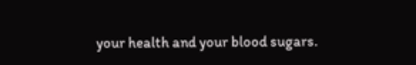your health and your blood sugars.